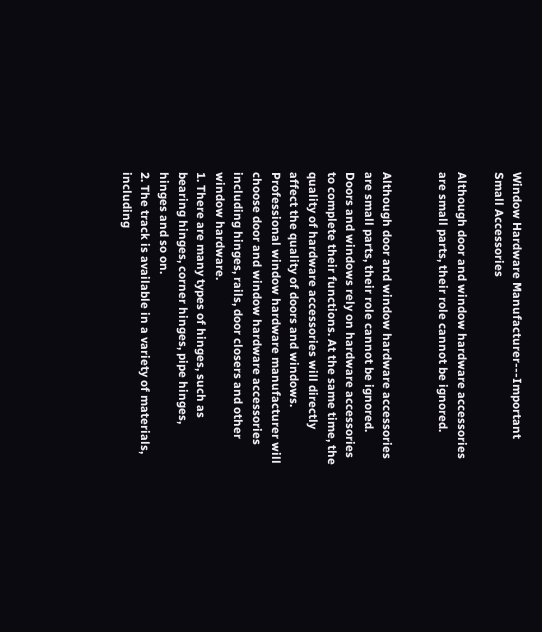Window Hardware Manufacturer---Important Small Accessories

Although door and window hardware accessories are small parts, their role cannot be ignored.


Although door and window hardware accessories are small parts, their role cannot be ignored. Doors and windows rely on hardware accessories to complete their functions. At the same time, the quality of hardware accessories will directly affect the quality of doors and windows.
Professional window hardware manufacturer will choose door and window hardware accessories including hinges, rails, door closers and other window hardware.
1. There are many types of hinges, such as bearing hinges, corner hinges, pipe hinges, hinges and so on.
2. The track is available in a variety of materials, including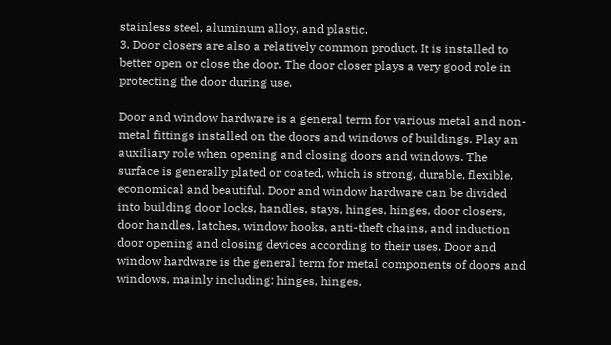stainless steel, aluminum alloy, and plastic.
3. Door closers are also a relatively common product. It is installed to better open or close the door. The door closer plays a very good role in protecting the door during use.

Door and window hardware is a general term for various metal and non-metal fittings installed on the doors and windows of buildings. Play an auxiliary role when opening and closing doors and windows. The surface is generally plated or coated, which is strong, durable, flexible, economical and beautiful. Door and window hardware can be divided into building door locks, handles, stays, hinges, hinges, door closers, door handles, latches, window hooks, anti-theft chains, and induction door opening and closing devices according to their uses. Door and window hardware is the general term for metal components of doors and windows, mainly including: hinges, hinges,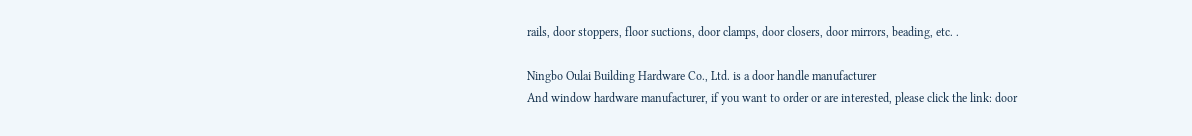rails, door stoppers, floor suctions, door clamps, door closers, door mirrors, beading, etc. .

Ningbo Oulai Building Hardware Co., Ltd. is a door handle manufacturer
And window hardware manufacturer, if you want to order or are interested, please click the link: door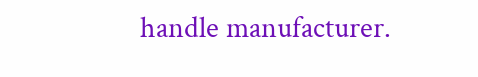handle manufacturer.